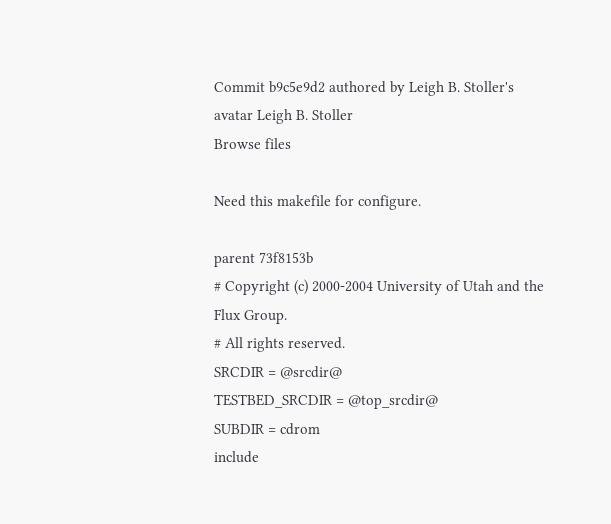Commit b9c5e9d2 authored by Leigh B. Stoller's avatar Leigh B. Stoller
Browse files

Need this makefile for configure.

parent 73f8153b
# Copyright (c) 2000-2004 University of Utah and the Flux Group.
# All rights reserved.
SRCDIR = @srcdir@
TESTBED_SRCDIR = @top_srcdir@
SUBDIR = cdrom
include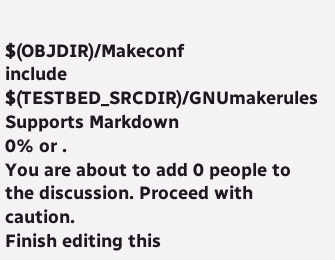$(OBJDIR)/Makeconf
include $(TESTBED_SRCDIR)/GNUmakerules
Supports Markdown
0% or .
You are about to add 0 people to the discussion. Proceed with caution.
Finish editing this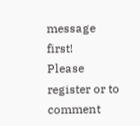message first!
Please register or to comment